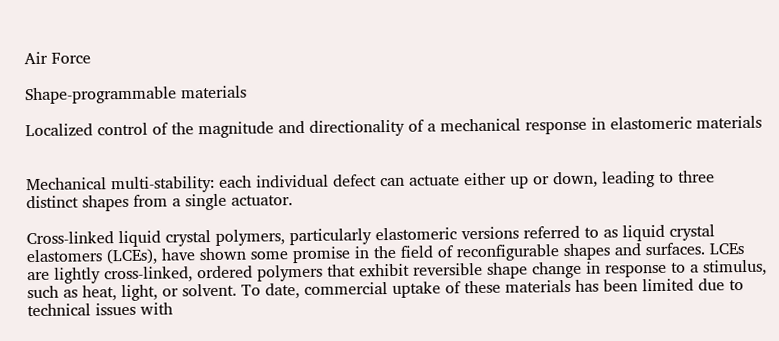Air Force

Shape-programmable materials

Localized control of the magnitude and directionality of a mechanical response in elastomeric materials


Mechanical multi-stability: each individual defect can actuate either up or down, leading to three distinct shapes from a single actuator.

Cross-linked liquid crystal polymers, particularly elastomeric versions referred to as liquid crystal elastomers (LCEs), have shown some promise in the field of reconfigurable shapes and surfaces. LCEs are lightly cross-linked, ordered polymers that exhibit reversible shape change in response to a stimulus, such as heat, light, or solvent. To date, commercial uptake of these materials has been limited due to technical issues with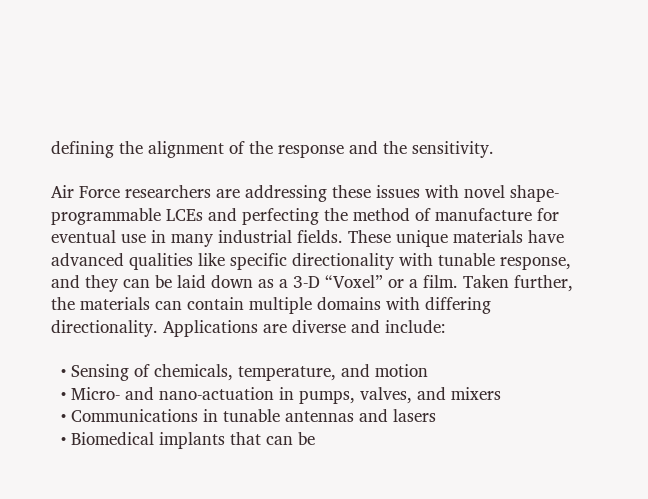defining the alignment of the response and the sensitivity.

Air Force researchers are addressing these issues with novel shape-programmable LCEs and perfecting the method of manufacture for eventual use in many industrial fields. These unique materials have advanced qualities like specific directionality with tunable response, and they can be laid down as a 3-D “Voxel” or a film. Taken further, the materials can contain multiple domains with differing directionality. Applications are diverse and include:

  • Sensing of chemicals, temperature, and motion
  • Micro- and nano-actuation in pumps, valves, and mixers
  • Communications in tunable antennas and lasers
  • Biomedical implants that can be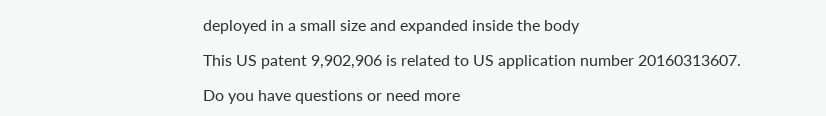deployed in a small size and expanded inside the body

This US patent 9,902,906 is related to US application number 20160313607.

Do you have questions or need more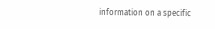information on a specific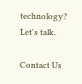technology? Let's talk.

Contact Us